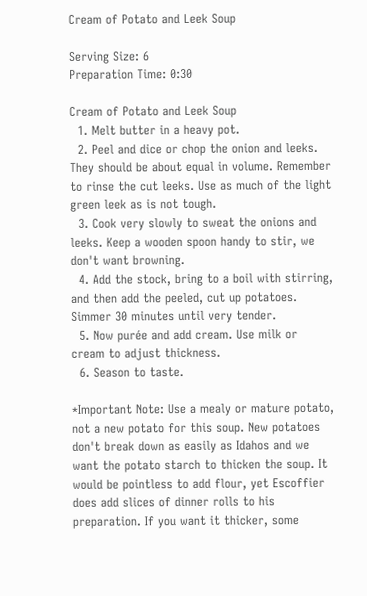Cream of Potato and Leek Soup

Serving Size: 6
Preparation Time: 0:30

Cream of Potato and Leek Soup
  1. Melt butter in a heavy pot.
  2. Peel and dice or chop the onion and leeks. They should be about equal in volume. Remember to rinse the cut leeks. Use as much of the light green leek as is not tough.
  3. Cook very slowly to sweat the onions and leeks. Keep a wooden spoon handy to stir, we don't want browning.
  4. Add the stock, bring to a boil with stirring, and then add the peeled, cut up potatoes. Simmer 30 minutes until very tender.
  5. Now purée and add cream. Use milk or cream to adjust thickness.
  6. Season to taste.

*Important Note: Use a mealy or mature potato, not a new potato for this soup. New potatoes don't break down as easily as Idahos and we want the potato starch to thicken the soup. It would be pointless to add flour, yet Escoffier does add slices of dinner rolls to his preparation. If you want it thicker, some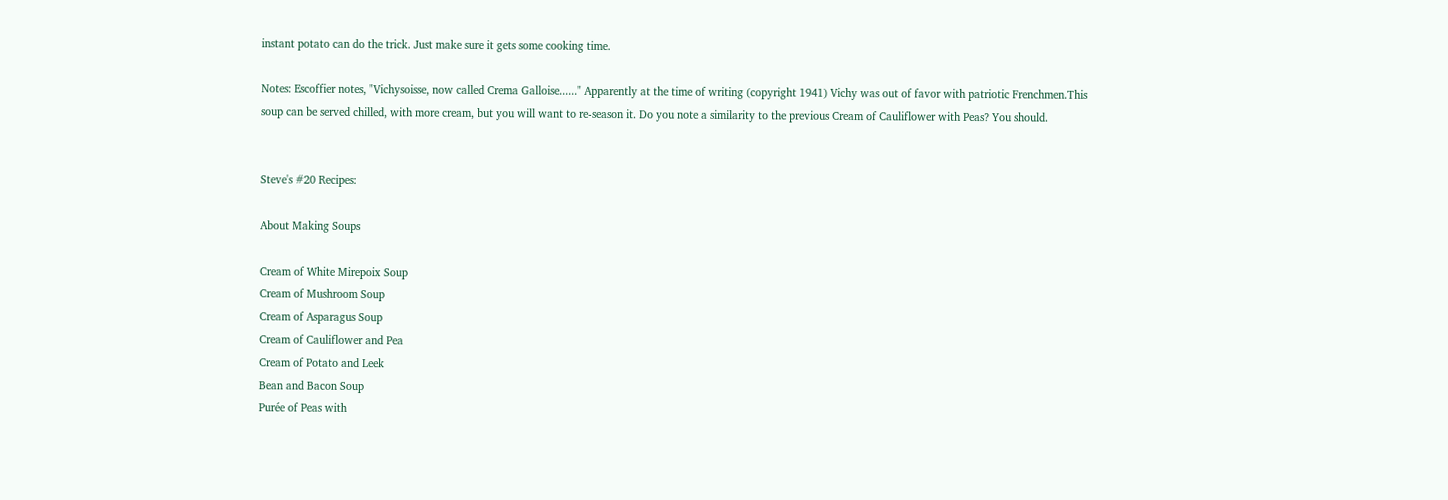instant potato can do the trick. Just make sure it gets some cooking time.

Notes: Escoffier notes, "Vichysoisse, now called Crema Galloise......" Apparently at the time of writing (copyright 1941) Vichy was out of favor with patriotic Frenchmen.This soup can be served chilled, with more cream, but you will want to re-season it. Do you note a similarity to the previous Cream of Cauliflower with Peas? You should.


Steve's #20 Recipes:

About Making Soups

Cream of White Mirepoix Soup
Cream of Mushroom Soup
Cream of Asparagus Soup
Cream of Cauliflower and Pea
Cream of Potato and Leek
Bean and Bacon Soup
Purée of Peas with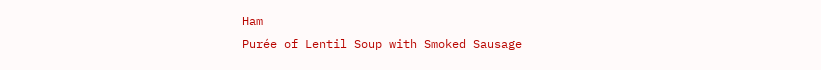Ham
Purée of Lentil Soup with Smoked Sausage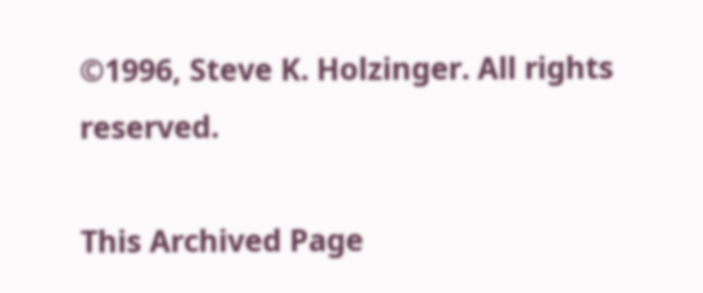©1996, Steve K. Holzinger. All rights reserved.

This Archived Page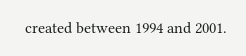created between 1994 and 2001.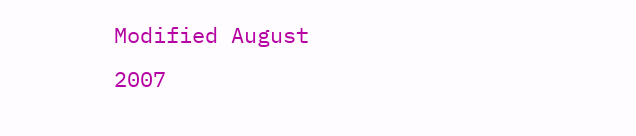Modified August 2007